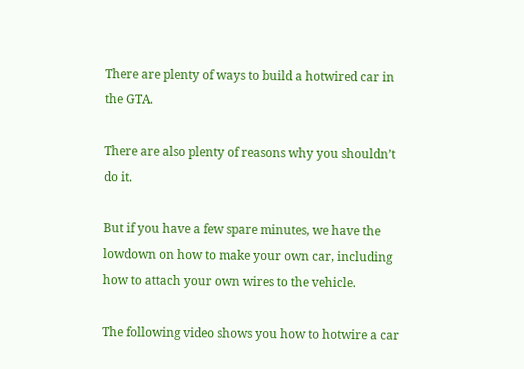There are plenty of ways to build a hotwired car in the GTA.

There are also plenty of reasons why you shouldn’t do it.

But if you have a few spare minutes, we have the lowdown on how to make your own car, including how to attach your own wires to the vehicle.

The following video shows you how to hotwire a car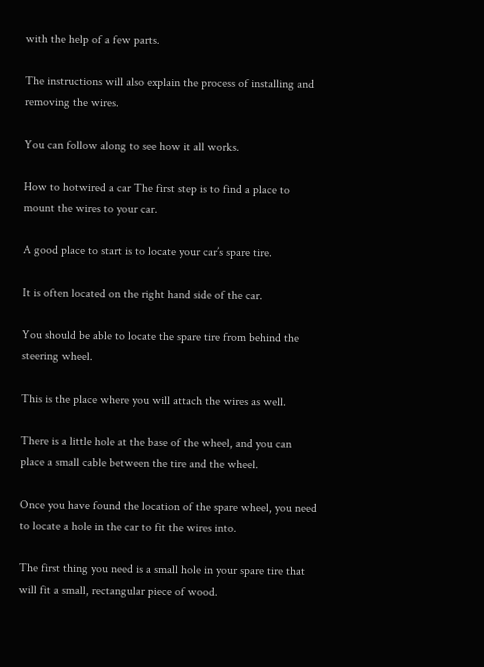with the help of a few parts.

The instructions will also explain the process of installing and removing the wires.

You can follow along to see how it all works.

How to hotwired a car The first step is to find a place to mount the wires to your car.

A good place to start is to locate your car’s spare tire.

It is often located on the right hand side of the car.

You should be able to locate the spare tire from behind the steering wheel.

This is the place where you will attach the wires as well.

There is a little hole at the base of the wheel, and you can place a small cable between the tire and the wheel.

Once you have found the location of the spare wheel, you need to locate a hole in the car to fit the wires into.

The first thing you need is a small hole in your spare tire that will fit a small, rectangular piece of wood.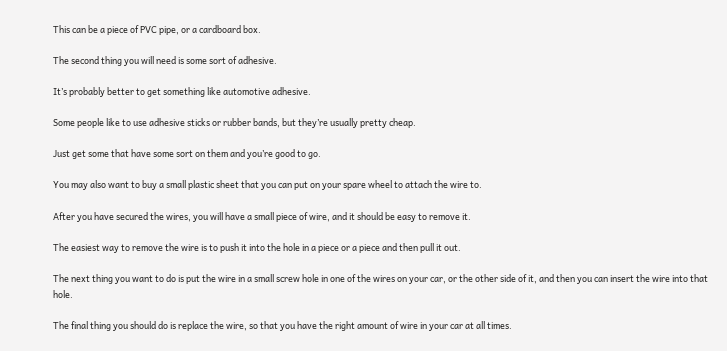This can be a piece of PVC pipe, or a cardboard box.

The second thing you will need is some sort of adhesive.

It’s probably better to get something like automotive adhesive.

Some people like to use adhesive sticks or rubber bands, but they’re usually pretty cheap.

Just get some that have some sort on them and you’re good to go.

You may also want to buy a small plastic sheet that you can put on your spare wheel to attach the wire to.

After you have secured the wires, you will have a small piece of wire, and it should be easy to remove it.

The easiest way to remove the wire is to push it into the hole in a piece or a piece and then pull it out.

The next thing you want to do is put the wire in a small screw hole in one of the wires on your car, or the other side of it, and then you can insert the wire into that hole.

The final thing you should do is replace the wire, so that you have the right amount of wire in your car at all times.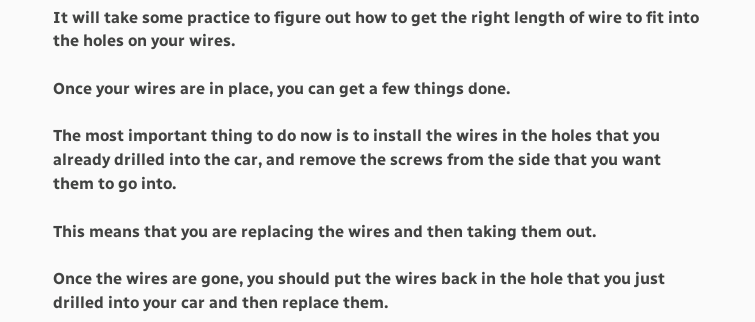It will take some practice to figure out how to get the right length of wire to fit into the holes on your wires.

Once your wires are in place, you can get a few things done.

The most important thing to do now is to install the wires in the holes that you already drilled into the car, and remove the screws from the side that you want them to go into.

This means that you are replacing the wires and then taking them out.

Once the wires are gone, you should put the wires back in the hole that you just drilled into your car and then replace them.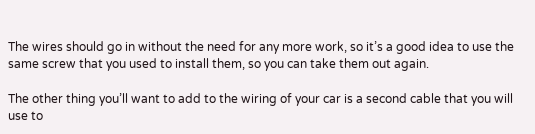The wires should go in without the need for any more work, so it’s a good idea to use the same screw that you used to install them, so you can take them out again.

The other thing you’ll want to add to the wiring of your car is a second cable that you will use to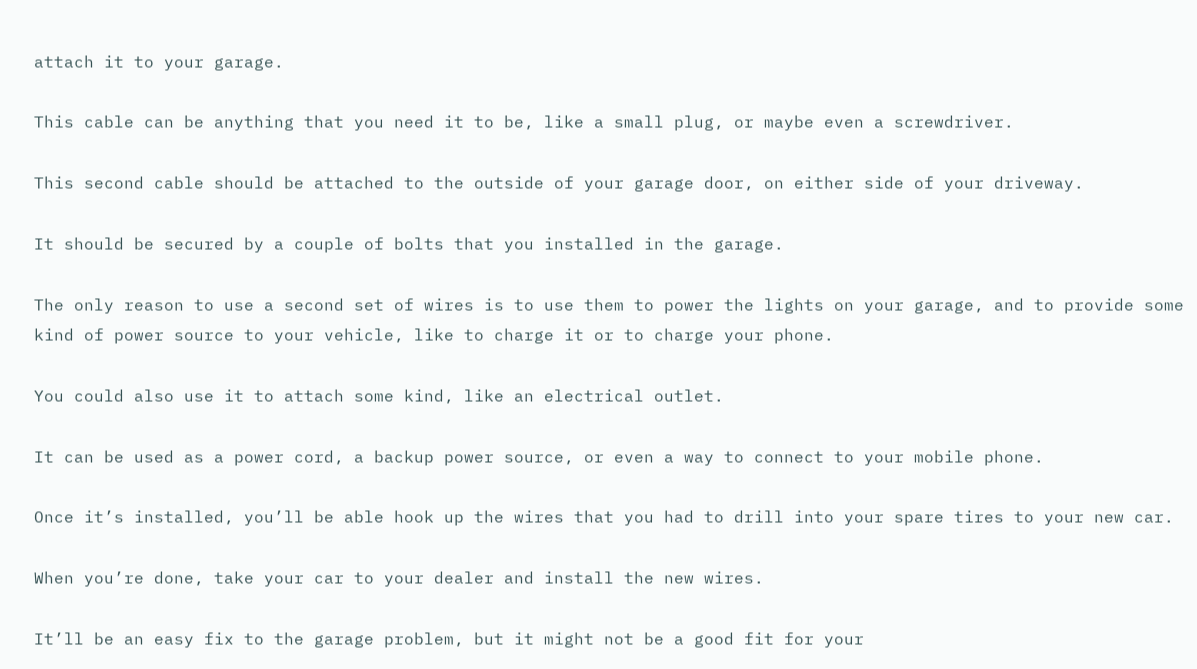attach it to your garage.

This cable can be anything that you need it to be, like a small plug, or maybe even a screwdriver.

This second cable should be attached to the outside of your garage door, on either side of your driveway.

It should be secured by a couple of bolts that you installed in the garage.

The only reason to use a second set of wires is to use them to power the lights on your garage, and to provide some kind of power source to your vehicle, like to charge it or to charge your phone.

You could also use it to attach some kind, like an electrical outlet.

It can be used as a power cord, a backup power source, or even a way to connect to your mobile phone.

Once it’s installed, you’ll be able hook up the wires that you had to drill into your spare tires to your new car.

When you’re done, take your car to your dealer and install the new wires.

It’ll be an easy fix to the garage problem, but it might not be a good fit for your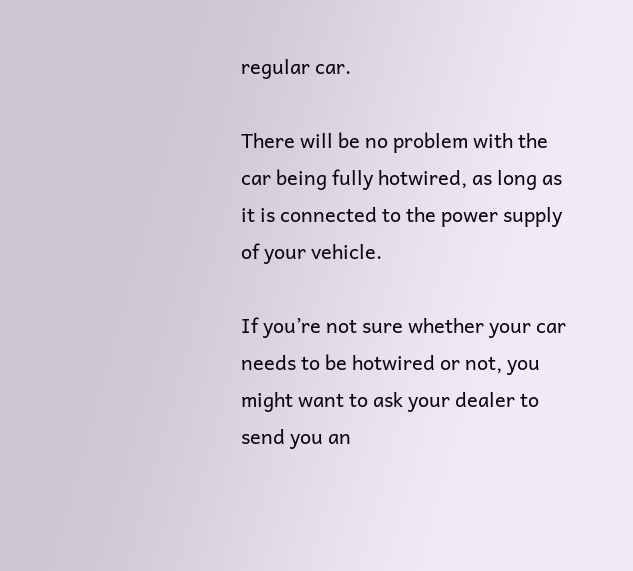regular car.

There will be no problem with the car being fully hotwired, as long as it is connected to the power supply of your vehicle.

If you’re not sure whether your car needs to be hotwired or not, you might want to ask your dealer to send you an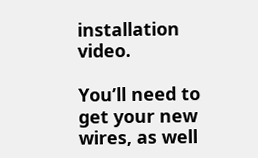installation video.

You’ll need to get your new wires, as well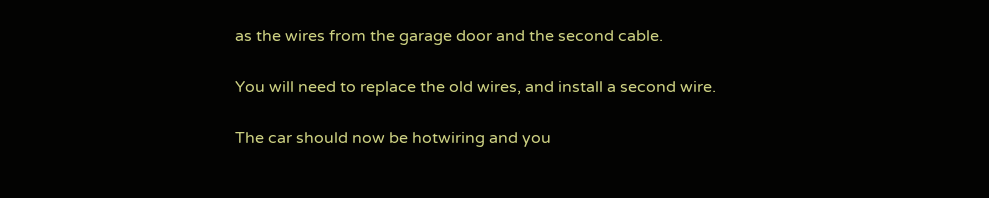as the wires from the garage door and the second cable.

You will need to replace the old wires, and install a second wire.

The car should now be hotwiring and you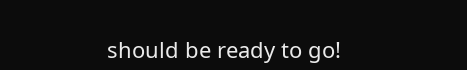should be ready to go!